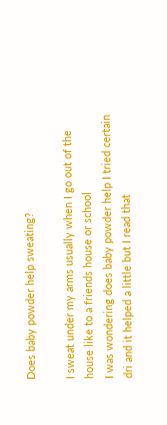Does baby powder help sweating?

I sweat under my arms usually when I go out of the house like to a friends house or school
I was wondering does baby powder help I tried certain dri and it helped a little but I read that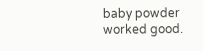baby powder worked good.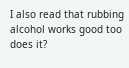I also read that rubbing alcohol works good too does it?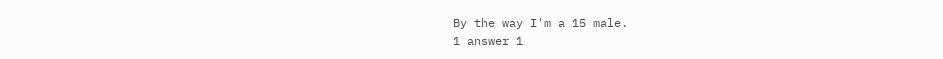By the way I'm a 15 male.
1 answer 1